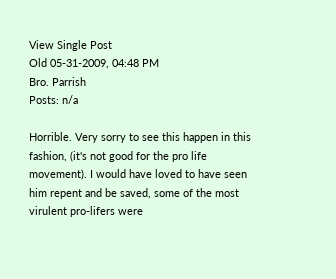View Single Post
Old 05-31-2009, 04:48 PM
Bro. Parrish
Posts: n/a

Horrible. Very sorry to see this happen in this fashion, (it's not good for the pro life movement). I would have loved to have seen him repent and be saved, some of the most virulent pro-lifers were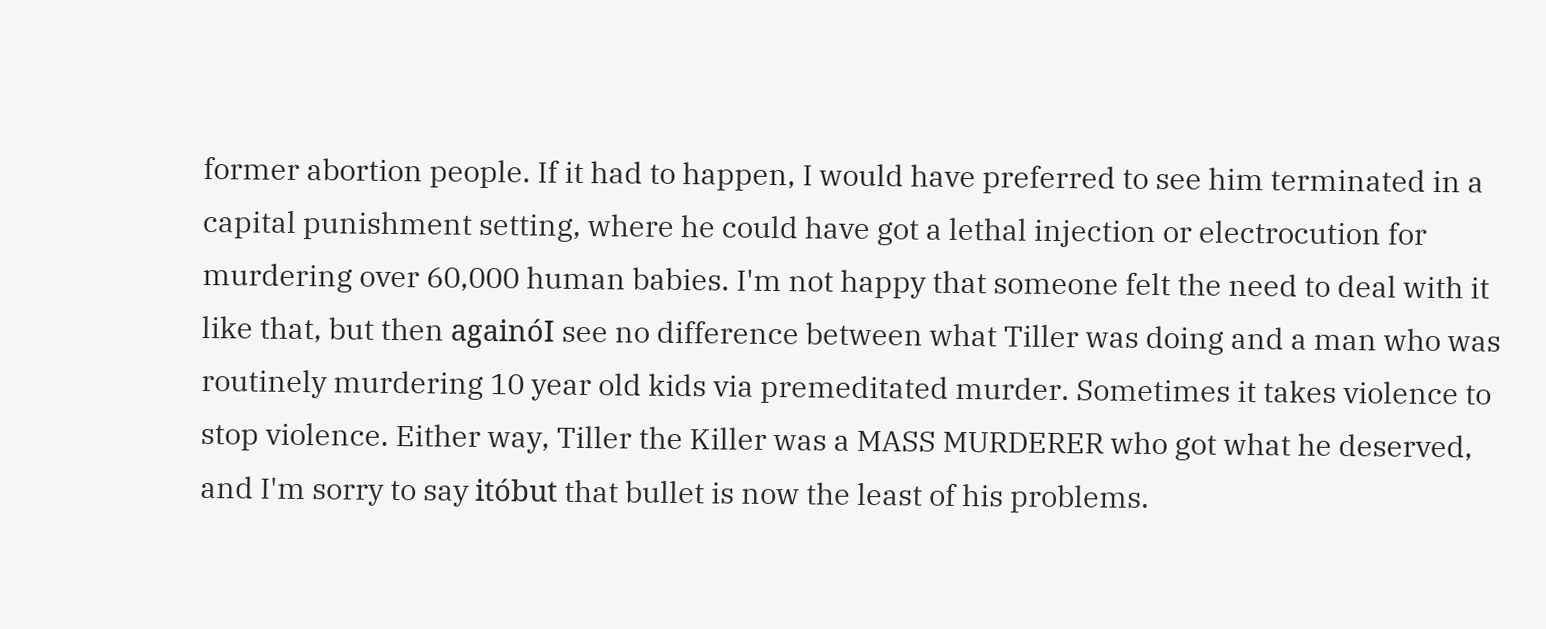former abortion people. If it had to happen, I would have preferred to see him terminated in a capital punishment setting, where he could have got a lethal injection or electrocution for murdering over 60,000 human babies. I'm not happy that someone felt the need to deal with it like that, but then againóI see no difference between what Tiller was doing and a man who was routinely murdering 10 year old kids via premeditated murder. Sometimes it takes violence to stop violence. Either way, Tiller the Killer was a MASS MURDERER who got what he deserved, and I'm sorry to say itóbut that bullet is now the least of his problems.